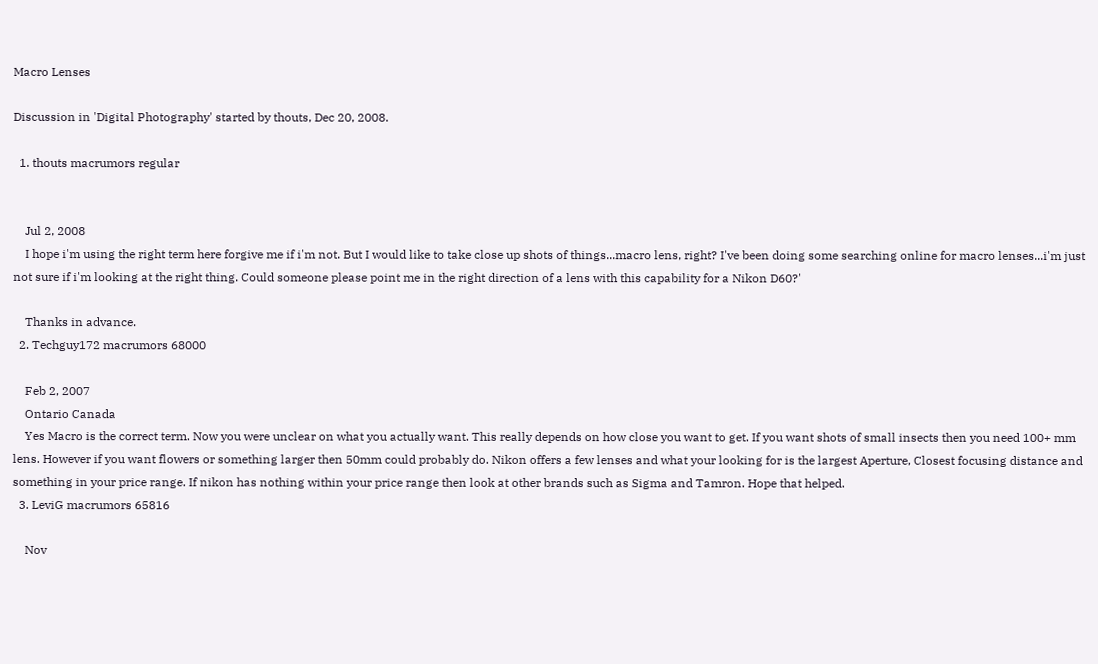Macro Lenses

Discussion in 'Digital Photography' started by thouts, Dec 20, 2008.

  1. thouts macrumors regular


    Jul 2, 2008
    I hope i'm using the right term here forgive me if i'm not. But I would like to take close up shots of things...macro lens, right? I've been doing some searching online for macro lenses...i'm just not sure if i'm looking at the right thing. Could someone please point me in the right direction of a lens with this capability for a Nikon D60?'

    Thanks in advance.
  2. Techguy172 macrumors 68000

    Feb 2, 2007
    Ontario Canada
    Yes Macro is the correct term. Now you were unclear on what you actually want. This really depends on how close you want to get. If you want shots of small insects then you need 100+ mm lens. However if you want flowers or something larger then 50mm could probably do. Nikon offers a few lenses and what your looking for is the largest Aperture, Closest focusing distance and something in your price range. If nikon has nothing within your price range then look at other brands such as Sigma and Tamron. Hope that helped.
  3. LeviG macrumors 65816

    Nov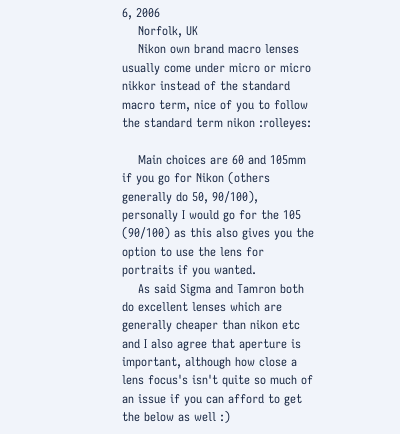6, 2006
    Norfolk, UK
    Nikon own brand macro lenses usually come under micro or micro nikkor instead of the standard macro term, nice of you to follow the standard term nikon :rolleyes:

    Main choices are 60 and 105mm if you go for Nikon (others generally do 50, 90/100), personally I would go for the 105 (90/100) as this also gives you the option to use the lens for portraits if you wanted.
    As said Sigma and Tamron both do excellent lenses which are generally cheaper than nikon etc and I also agree that aperture is important, although how close a lens focus's isn't quite so much of an issue if you can afford to get the below as well :)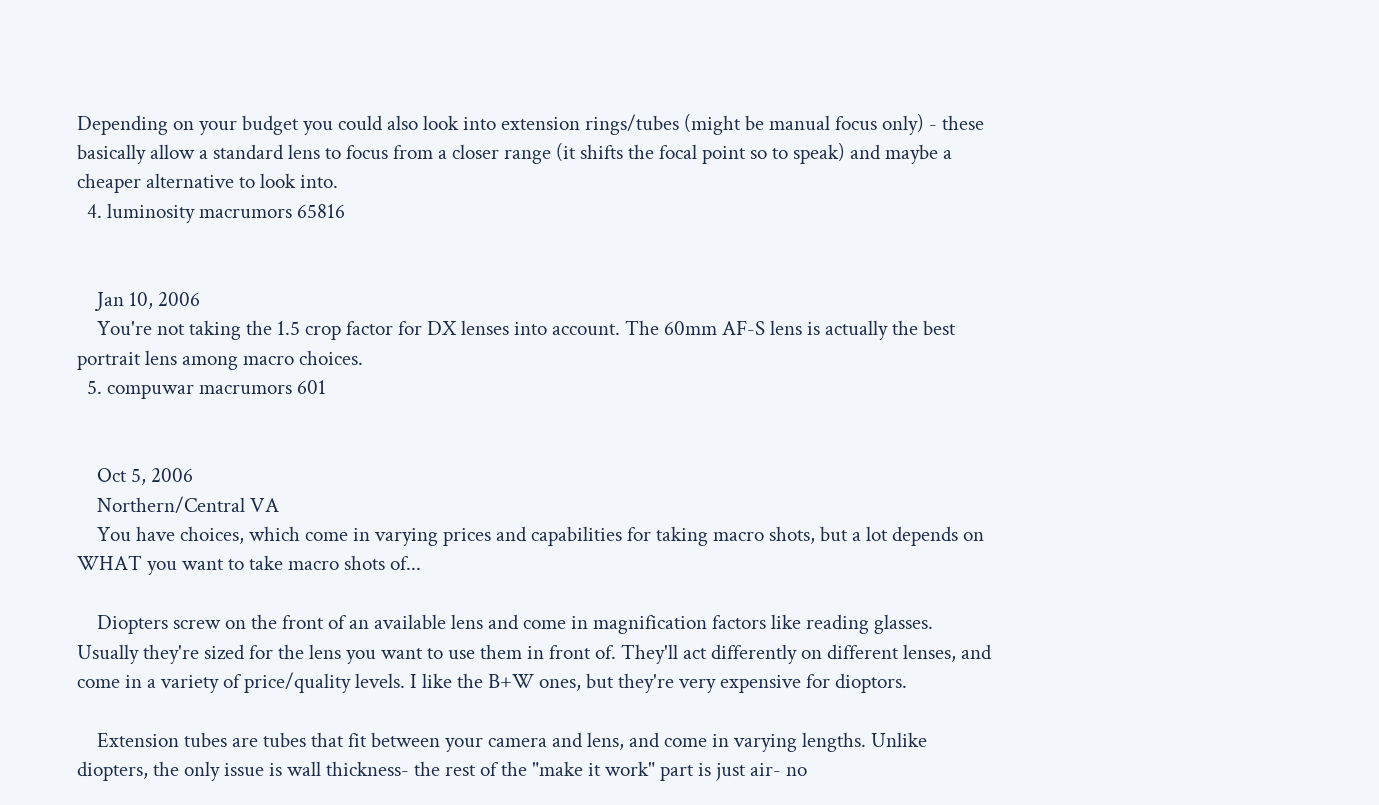Depending on your budget you could also look into extension rings/tubes (might be manual focus only) - these basically allow a standard lens to focus from a closer range (it shifts the focal point so to speak) and maybe a cheaper alternative to look into.
  4. luminosity macrumors 65816


    Jan 10, 2006
    You're not taking the 1.5 crop factor for DX lenses into account. The 60mm AF-S lens is actually the best portrait lens among macro choices.
  5. compuwar macrumors 601


    Oct 5, 2006
    Northern/Central VA
    You have choices, which come in varying prices and capabilities for taking macro shots, but a lot depends on WHAT you want to take macro shots of...

    Diopters screw on the front of an available lens and come in magnification factors like reading glasses. Usually they're sized for the lens you want to use them in front of. They'll act differently on different lenses, and come in a variety of price/quality levels. I like the B+W ones, but they're very expensive for dioptors.

    Extension tubes are tubes that fit between your camera and lens, and come in varying lengths. Unlike diopters, the only issue is wall thickness- the rest of the "make it work" part is just air- no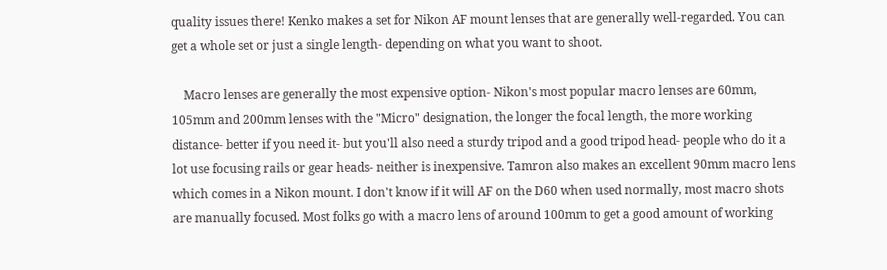quality issues there! Kenko makes a set for Nikon AF mount lenses that are generally well-regarded. You can get a whole set or just a single length- depending on what you want to shoot.

    Macro lenses are generally the most expensive option- Nikon's most popular macro lenses are 60mm, 105mm and 200mm lenses with the "Micro" designation, the longer the focal length, the more working distance- better if you need it- but you'll also need a sturdy tripod and a good tripod head- people who do it a lot use focusing rails or gear heads- neither is inexpensive. Tamron also makes an excellent 90mm macro lens which comes in a Nikon mount. I don't know if it will AF on the D60 when used normally, most macro shots are manually focused. Most folks go with a macro lens of around 100mm to get a good amount of working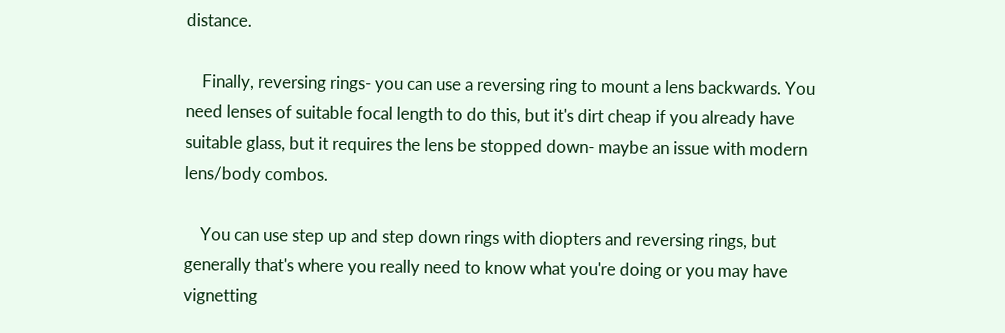distance.

    Finally, reversing rings- you can use a reversing ring to mount a lens backwards. You need lenses of suitable focal length to do this, but it's dirt cheap if you already have suitable glass, but it requires the lens be stopped down- maybe an issue with modern lens/body combos.

    You can use step up and step down rings with diopters and reversing rings, but generally that's where you really need to know what you're doing or you may have vignetting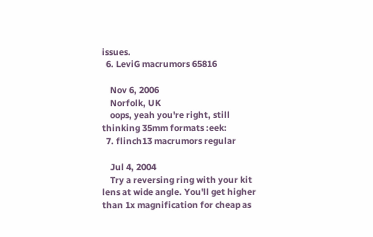issues.
  6. LeviG macrumors 65816

    Nov 6, 2006
    Norfolk, UK
    oops, yeah you're right, still thinking 35mm formats :eek:
  7. flinch13 macrumors regular

    Jul 4, 2004
    Try a reversing ring with your kit lens at wide angle. You'll get higher than 1x magnification for cheap as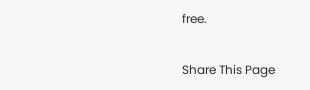free.

Share This Page